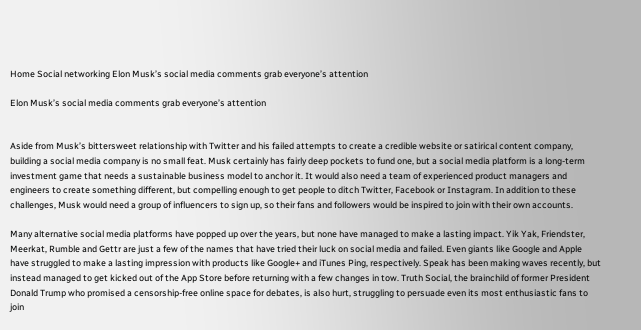Home Social networking Elon Musk’s social media comments grab everyone’s attention

Elon Musk’s social media comments grab everyone’s attention


Aside from Musk’s bittersweet relationship with Twitter and his failed attempts to create a credible website or satirical content company, building a social media company is no small feat. Musk certainly has fairly deep pockets to fund one, but a social media platform is a long-term investment game that needs a sustainable business model to anchor it. It would also need a team of experienced product managers and engineers to create something different, but compelling enough to get people to ditch Twitter, Facebook or Instagram. In addition to these challenges, Musk would need a group of influencers to sign up, so their fans and followers would be inspired to join with their own accounts.

Many alternative social media platforms have popped up over the years, but none have managed to make a lasting impact. Yik Yak, Friendster, Meerkat, Rumble and Gettr are just a few of the names that have tried their luck on social media and failed. Even giants like Google and Apple have struggled to make a lasting impression with products like Google+ and iTunes Ping, respectively. Speak has been making waves recently, but instead managed to get kicked out of the App Store before returning with a few changes in tow. Truth Social, the brainchild of former President Donald Trump who promised a censorship-free online space for debates, is also hurt, struggling to persuade even its most enthusiastic fans to join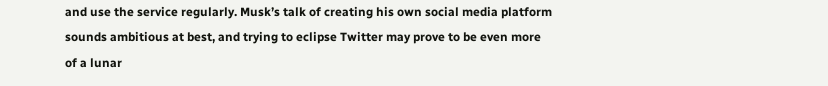and use the service regularly. Musk’s talk of creating his own social media platform sounds ambitious at best, and trying to eclipse Twitter may prove to be even more of a lunar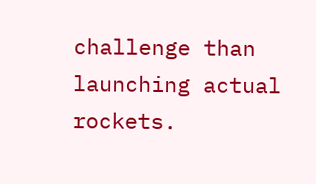challenge than launching actual rockets.